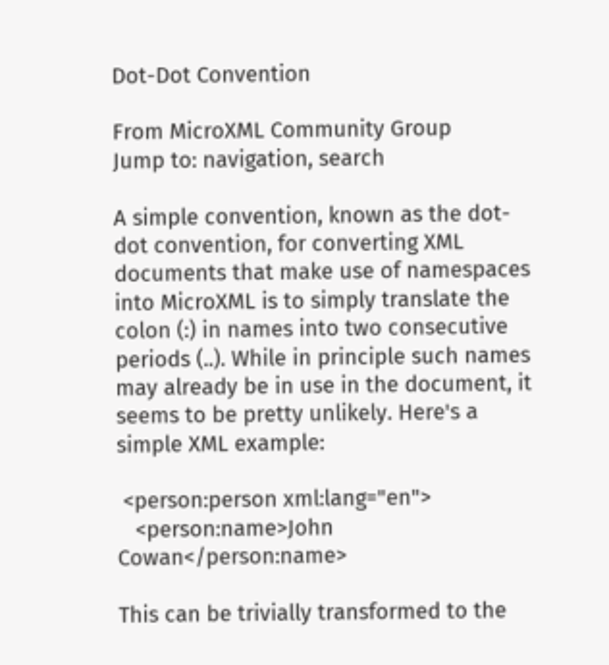Dot-Dot Convention

From MicroXML Community Group
Jump to: navigation, search

A simple convention, known as the dot-dot convention, for converting XML documents that make use of namespaces into MicroXML is to simply translate the colon (:) in names into two consecutive periods (..). While in principle such names may already be in use in the document, it seems to be pretty unlikely. Here's a simple XML example:

 <person:person xml:lang="en">
   <person:name>John Cowan</person:name>

This can be trivially transformed to the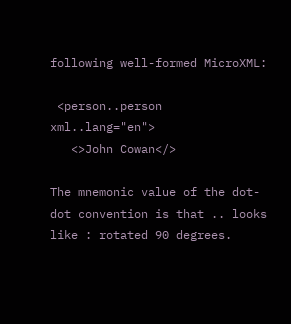following well-formed MicroXML:

 <person..person xml..lang="en">
   <>John Cowan</>

The mnemonic value of the dot-dot convention is that .. looks like : rotated 90 degrees.